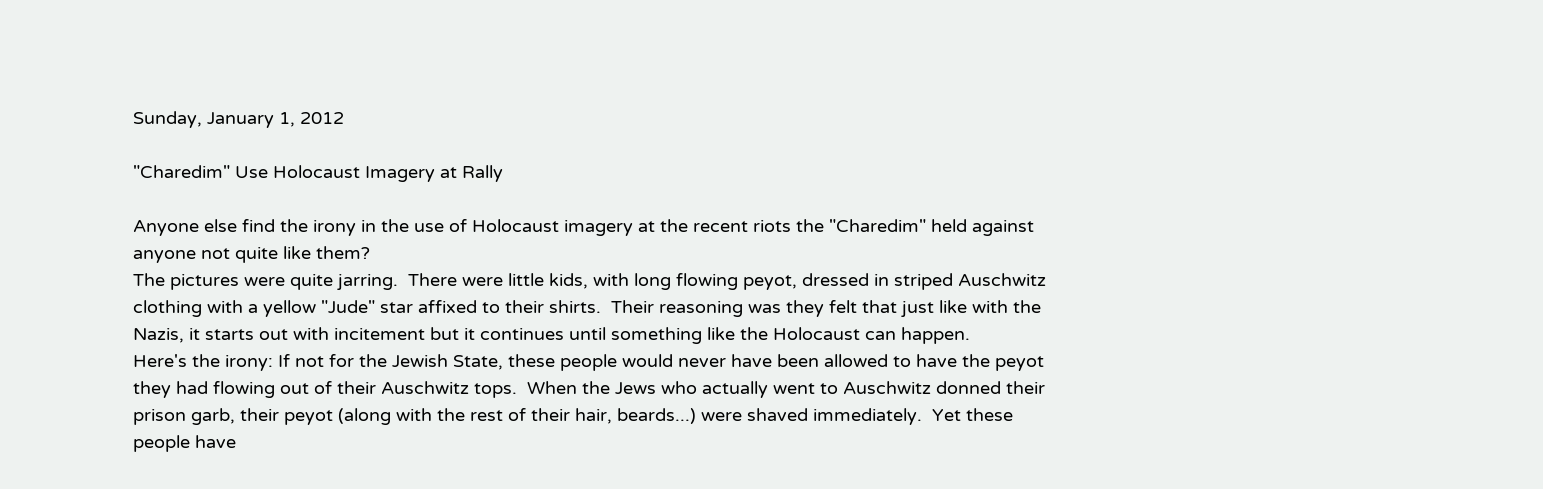Sunday, January 1, 2012

"Charedim" Use Holocaust Imagery at Rally

Anyone else find the irony in the use of Holocaust imagery at the recent riots the "Charedim" held against anyone not quite like them?
The pictures were quite jarring.  There were little kids, with long flowing peyot, dressed in striped Auschwitz clothing with a yellow "Jude" star affixed to their shirts.  Their reasoning was they felt that just like with the Nazis, it starts out with incitement but it continues until something like the Holocaust can happen.
Here's the irony: If not for the Jewish State, these people would never have been allowed to have the peyot they had flowing out of their Auschwitz tops.  When the Jews who actually went to Auschwitz donned their prison garb, their peyot (along with the rest of their hair, beards...) were shaved immediately.  Yet these people have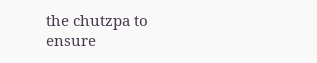the chutzpa to ensure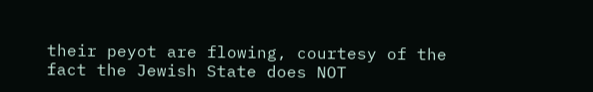their peyot are flowing, courtesy of the fact the Jewish State does NOT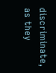discriminate, as they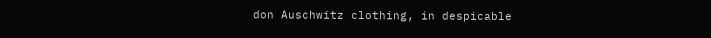don Auschwitz clothing, in despicable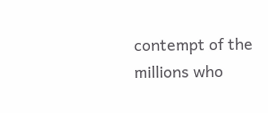contempt of the millions who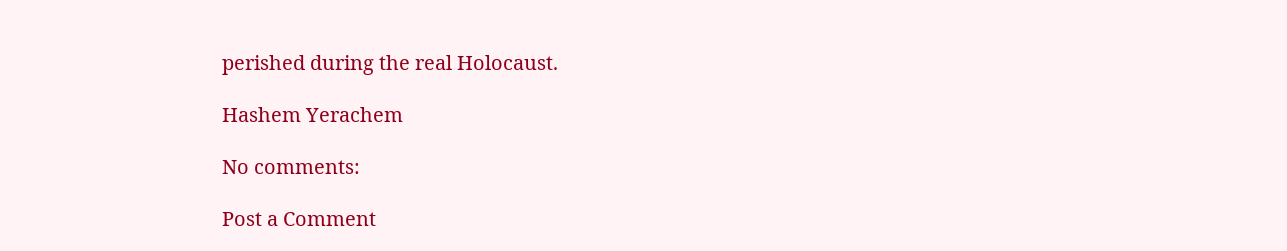perished during the real Holocaust.

Hashem Yerachem

No comments:

Post a Comment